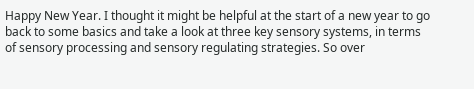Happy New Year. I thought it might be helpful at the start of a new year to go back to some basics and take a look at three key sensory systems, in terms of sensory processing and sensory regulating strategies. So over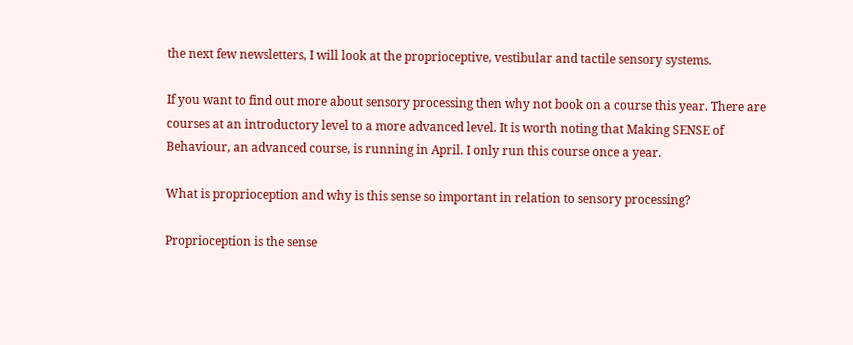the next few newsletters, I will look at the proprioceptive, vestibular and tactile sensory systems.

If you want to find out more about sensory processing then why not book on a course this year. There are courses at an introductory level to a more advanced level. It is worth noting that Making SENSE of Behaviour, an advanced course, is running in April. I only run this course once a year.

What is proprioception and why is this sense so important in relation to sensory processing?

Proprioception is the sense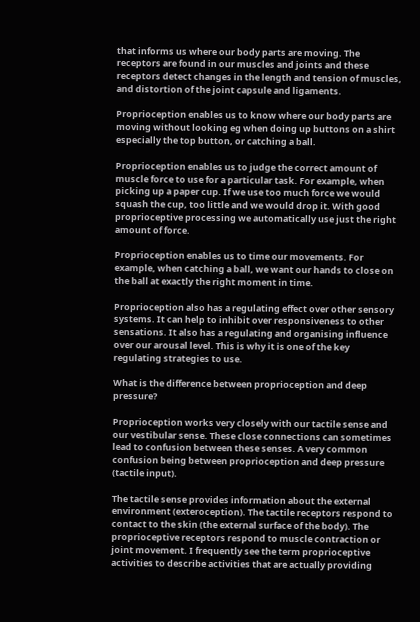that informs us where our body parts are moving. The receptors are found in our muscles and joints and these receptors detect changes in the length and tension of muscles, and distortion of the joint capsule and ligaments.

Proprioception enables us to know where our body parts are moving without looking eg when doing up buttons on a shirt especially the top button, or catching a ball.

Proprioception enables us to judge the correct amount of muscle force to use for a particular task. For example, when picking up a paper cup. If we use too much force we would squash the cup, too little and we would drop it. With good proprioceptive processing we automatically use just the right amount of force.

Proprioception enables us to time our movements. For example, when catching a ball, we want our hands to close on the ball at exactly the right moment in time.

Proprioception also has a regulating effect over other sensory systems. It can help to inhibit over responsiveness to other sensations. It also has a regulating and organising influence over our arousal level. This is why it is one of the key regulating strategies to use.

What is the difference between proprioception and deep pressure?

Proprioception works very closely with our tactile sense and our vestibular sense. These close connections can sometimes lead to confusion between these senses. A very common confusion being between proprioception and deep pressure (tactile input).

The tactile sense provides information about the external environment (exteroception). The tactile receptors respond to contact to the skin (the external surface of the body). The proprioceptive receptors respond to muscle contraction or joint movement. I frequently see the term proprioceptive activities to describe activities that are actually providing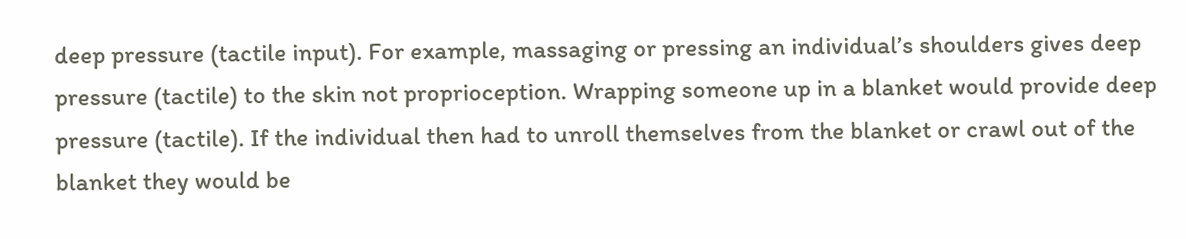deep pressure (tactile input). For example, massaging or pressing an individual’s shoulders gives deep pressure (tactile) to the skin not proprioception. Wrapping someone up in a blanket would provide deep pressure (tactile). If the individual then had to unroll themselves from the blanket or crawl out of the blanket they would be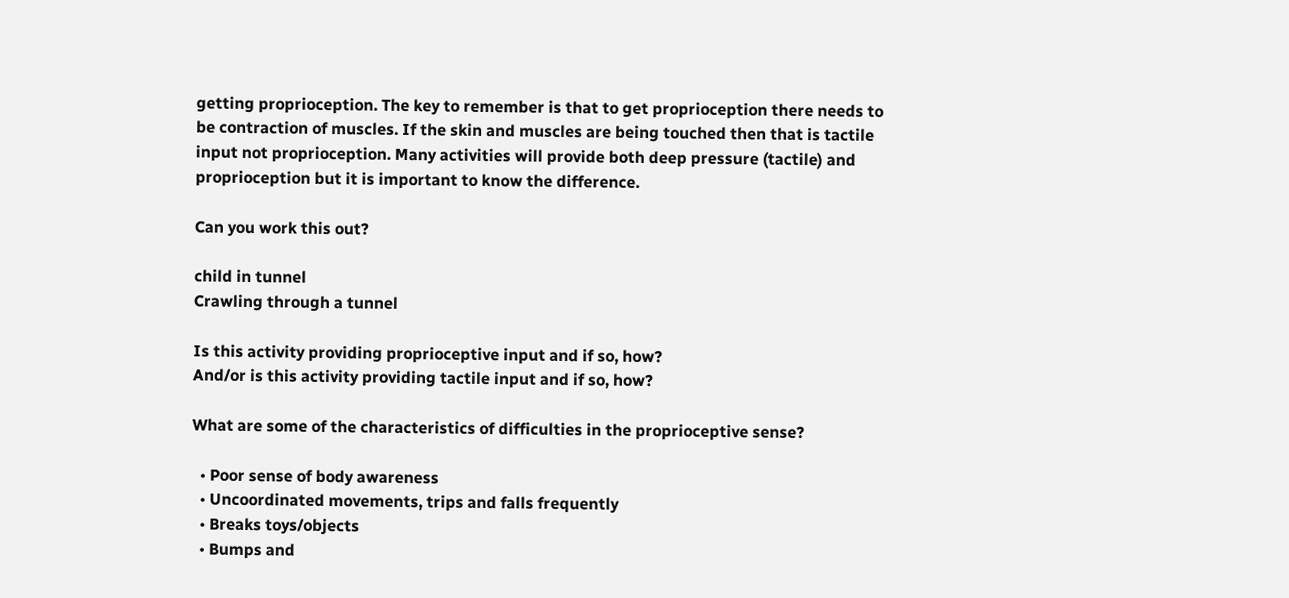getting proprioception. The key to remember is that to get proprioception there needs to be contraction of muscles. If the skin and muscles are being touched then that is tactile input not proprioception. Many activities will provide both deep pressure (tactile) and proprioception but it is important to know the difference.

Can you work this out?

child in tunnel
Crawling through a tunnel

Is this activity providing proprioceptive input and if so, how?
And/or is this activity providing tactile input and if so, how?

What are some of the characteristics of difficulties in the proprioceptive sense?

  • Poor sense of body awareness
  • Uncoordinated movements, trips and falls frequently
  • Breaks toys/objects
  • Bumps and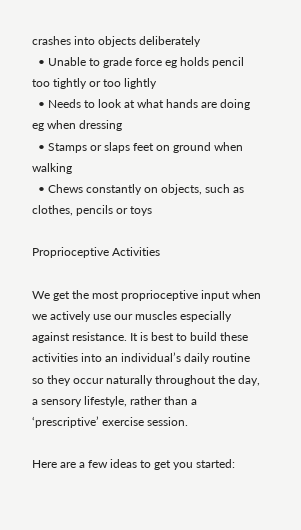crashes into objects deliberately
  • Unable to grade force eg holds pencil too tightly or too lightly
  • Needs to look at what hands are doing eg when dressing
  • Stamps or slaps feet on ground when walking
  • Chews constantly on objects, such as clothes, pencils or toys

Proprioceptive Activities

We get the most proprioceptive input when we actively use our muscles especially against resistance. It is best to build these activities into an individual’s daily routine so they occur naturally throughout the day, a sensory lifestyle, rather than a ‘prescriptive’ exercise session.

Here are a few ideas to get you started: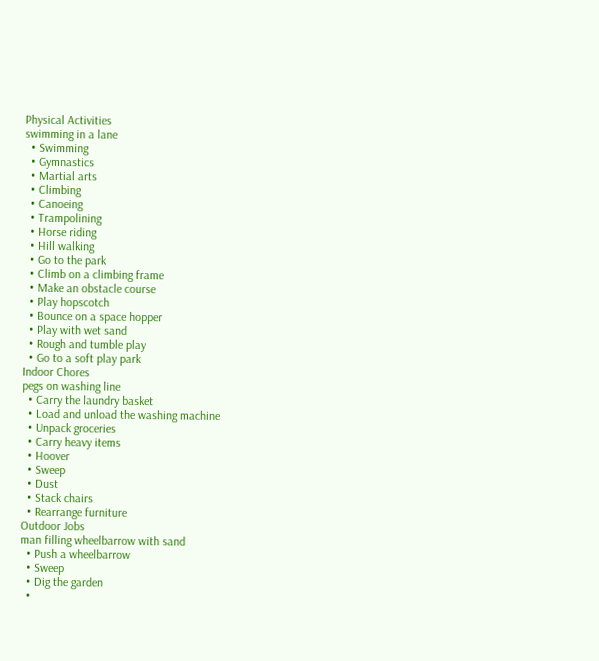Physical Activities
swimming in a lane
  • Swimming
  • Gymnastics
  • Martial arts
  • Climbing
  • Canoeing
  • Trampolining
  • Horse riding
  • Hill walking
  • Go to the park
  • Climb on a climbing frame
  • Make an obstacle course
  • Play hopscotch
  • Bounce on a space hopper
  • Play with wet sand
  • Rough and tumble play
  • Go to a soft play park
Indoor Chores
pegs on washing line
  • Carry the laundry basket
  • Load and unload the washing machine
  • Unpack groceries
  • Carry heavy items
  • Hoover
  • Sweep
  • Dust
  • Stack chairs
  • Rearrange furniture
Outdoor Jobs
man filling wheelbarrow with sand
  • Push a wheelbarrow
  • Sweep
  • Dig the garden
  •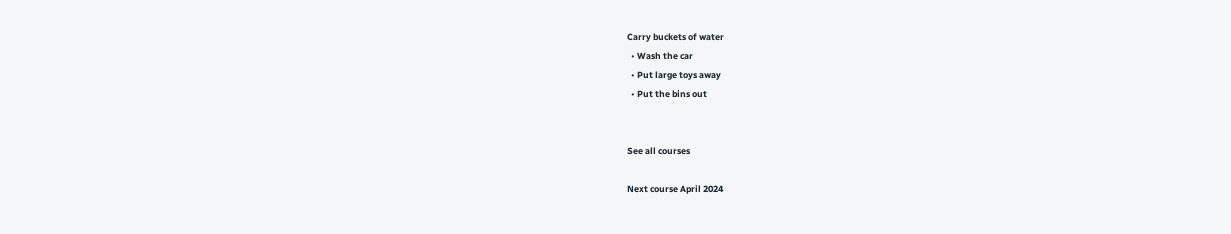Carry buckets of water
  • Wash the car
  • Put large toys away
  • Put the bins out


See all courses

Next course April 2024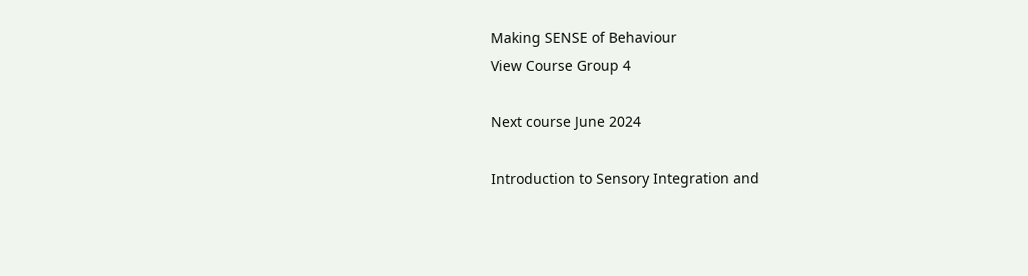Making SENSE of Behaviour
View Course Group 4

Next course June 2024

Introduction to Sensory Integration and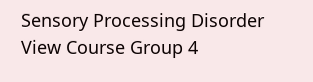Sensory Processing Disorder
View Course Group 4